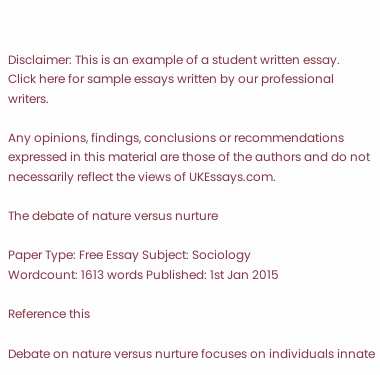Disclaimer: This is an example of a student written essay.
Click here for sample essays written by our professional writers.

Any opinions, findings, conclusions or recommendations expressed in this material are those of the authors and do not necessarily reflect the views of UKEssays.com.

The debate of nature versus nurture

Paper Type: Free Essay Subject: Sociology
Wordcount: 1613 words Published: 1st Jan 2015

Reference this

Debate on nature versus nurture focuses on individuals innate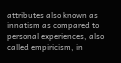attributes also known as innatism as compared to personal experiences, also called empiricism, in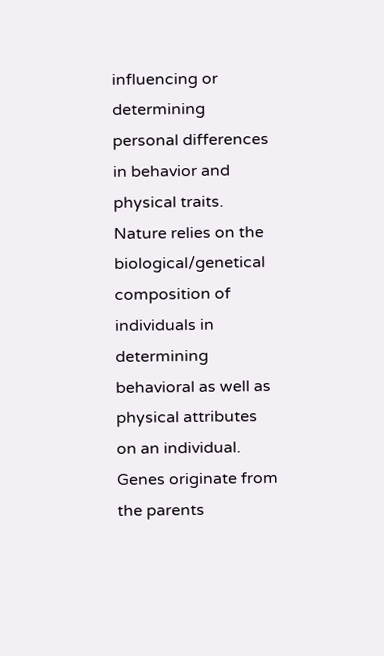influencing or determining personal differences in behavior and physical traits. Nature relies on the biological/genetical composition of individuals in determining behavioral as well as physical attributes on an individual. Genes originate from the parents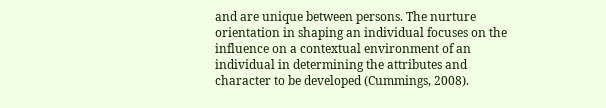and are unique between persons. The nurture orientation in shaping an individual focuses on the influence on a contextual environment of an individual in determining the attributes and character to be developed (Cummings, 2008).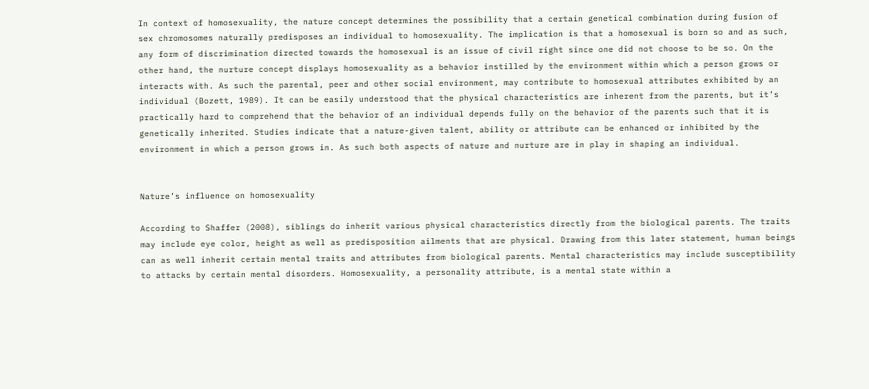In context of homosexuality, the nature concept determines the possibility that a certain genetical combination during fusion of sex chromosomes naturally predisposes an individual to homosexuality. The implication is that a homosexual is born so and as such, any form of discrimination directed towards the homosexual is an issue of civil right since one did not choose to be so. On the other hand, the nurture concept displays homosexuality as a behavior instilled by the environment within which a person grows or interacts with. As such the parental, peer and other social environment, may contribute to homosexual attributes exhibited by an individual (Bozett, 1989). It can be easily understood that the physical characteristics are inherent from the parents, but it’s practically hard to comprehend that the behavior of an individual depends fully on the behavior of the parents such that it is genetically inherited. Studies indicate that a nature-given talent, ability or attribute can be enhanced or inhibited by the environment in which a person grows in. As such both aspects of nature and nurture are in play in shaping an individual.


Nature’s influence on homosexuality

According to Shaffer (2008), siblings do inherit various physical characteristics directly from the biological parents. The traits may include eye color, height as well as predisposition ailments that are physical. Drawing from this later statement, human beings can as well inherit certain mental traits and attributes from biological parents. Mental characteristics may include susceptibility to attacks by certain mental disorders. Homosexuality, a personality attribute, is a mental state within a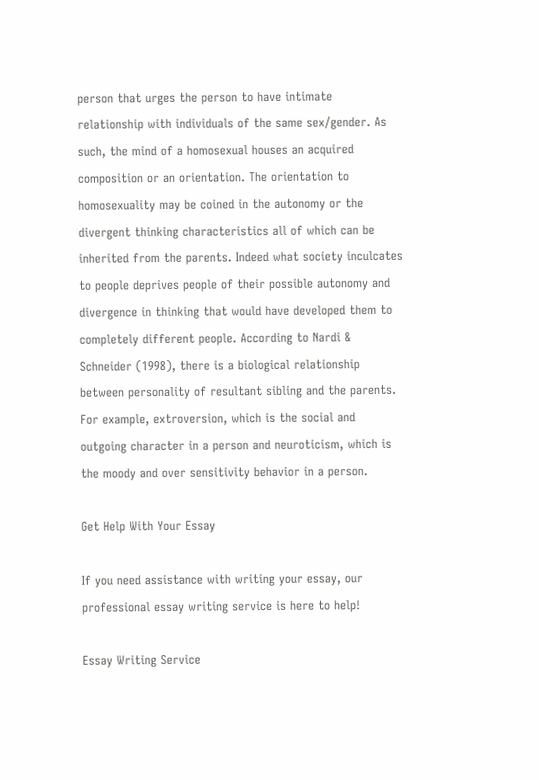person that urges the person to have intimate relationship with individuals of the same sex/gender. As such, the mind of a homosexual houses an acquired composition or an orientation. The orientation to homosexuality may be coined in the autonomy or the divergent thinking characteristics all of which can be inherited from the parents. Indeed what society inculcates to people deprives people of their possible autonomy and divergence in thinking that would have developed them to completely different people. According to Nardi & Schneider (1998), there is a biological relationship between personality of resultant sibling and the parents. For example, extroversion, which is the social and outgoing character in a person and neuroticism, which is the moody and over sensitivity behavior in a person.

Get Help With Your Essay

If you need assistance with writing your essay, our professional essay writing service is here to help!

Essay Writing Service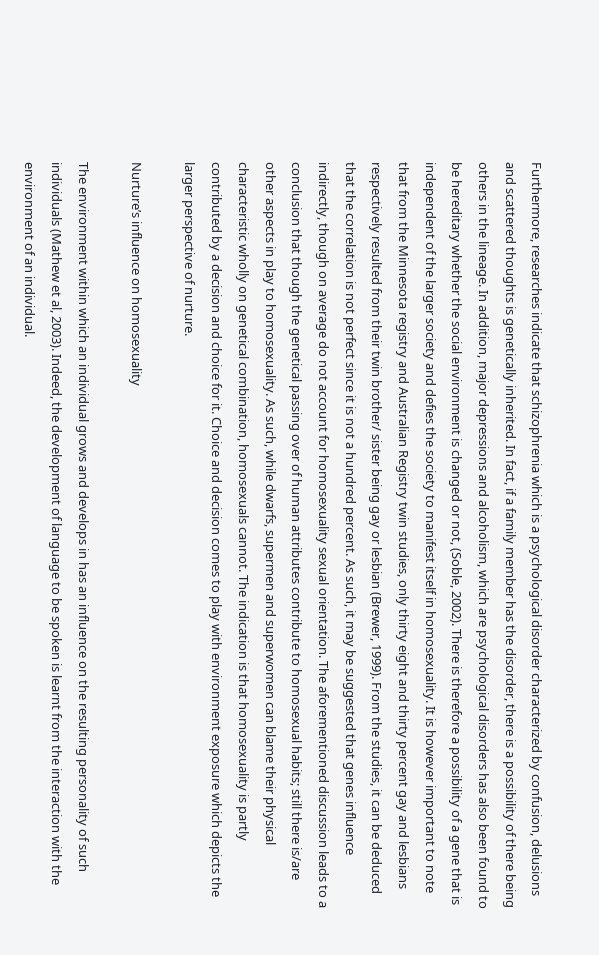Furthermore, researches indicate that schizophrenia which is a psychological disorder characterized by confusion, delusions and scattered thoughts is genetically inherited. In fact, if a family member has the disorder, there is a possibility of there being others in the lineage. In addition, major depressions and alcoholism, which are psychological disorders has also been found to be hereditary whether the social environment is changed or not, (Soble, 2002). There is therefore a possibility of a gene that is independent of the larger society and defies the society to manifest itself in homosexuality. It is however important to note that from the Minnesota registry and Australian Registry twin studies, only thirty eight and thirty percent gay and lesbians respectively resulted from their twin brother/ sister being gay or lesbian (Brewer, 1999). From the studies, it can be deduced that the correlation is not perfect since it is not a hundred percent. As such, it may be suggested that genes influence indirectly, though on average do not account for homosexuality sexual orientation. The aforementioned discussion leads to a conclusion that though the genetical passing over of human attributes contribute to homosexual habits; still there is/are other aspects in play to homosexuality. As such, while dwarfs, supermen and superwomen can blame their physical characteristic wholly on genetical combination, homosexuals cannot. The indication is that homosexuality is partly contributed by a decision and choice for it. Choice and decision comes to play with environment exposure which depicts the larger perspective of nurture.

Nurture’s influence on homosexuality

The environment within which an individual grows and develops in has an influence on the resulting personality of such individuals (Mathew et al, 2003). Indeed, the development of language to be spoken is learnt from the interaction with the environment of an individual.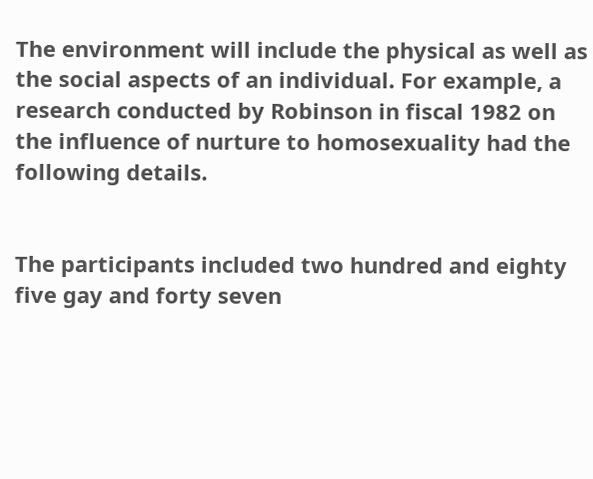The environment will include the physical as well as the social aspects of an individual. For example, a research conducted by Robinson in fiscal 1982 on the influence of nurture to homosexuality had the following details.


The participants included two hundred and eighty five gay and forty seven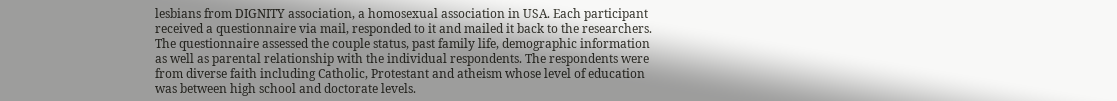lesbians from DIGNITY association, a homosexual association in USA. Each participant received a questionnaire via mail, responded to it and mailed it back to the researchers. The questionnaire assessed the couple status, past family life, demographic information as well as parental relationship with the individual respondents. The respondents were from diverse faith including Catholic, Protestant and atheism whose level of education was between high school and doctorate levels.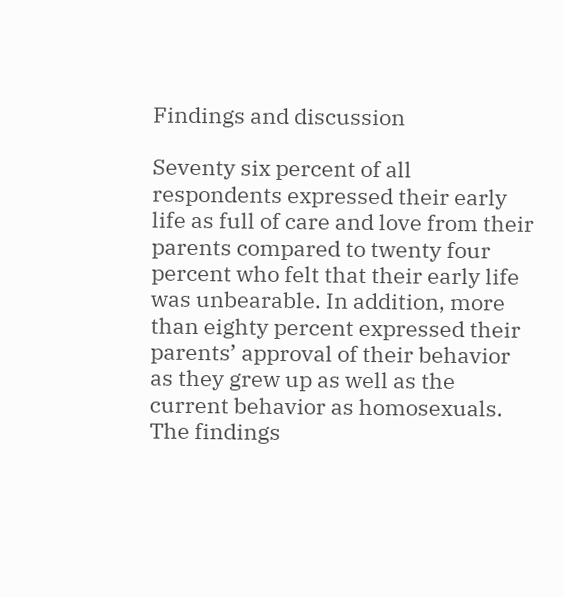Findings and discussion

Seventy six percent of all respondents expressed their early life as full of care and love from their parents compared to twenty four percent who felt that their early life was unbearable. In addition, more than eighty percent expressed their parents’ approval of their behavior as they grew up as well as the current behavior as homosexuals. The findings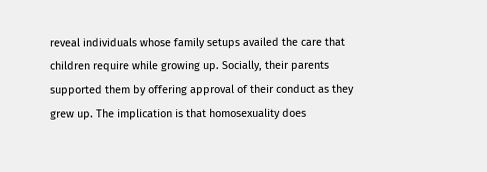reveal individuals whose family setups availed the care that children require while growing up. Socially, their parents supported them by offering approval of their conduct as they grew up. The implication is that homosexuality does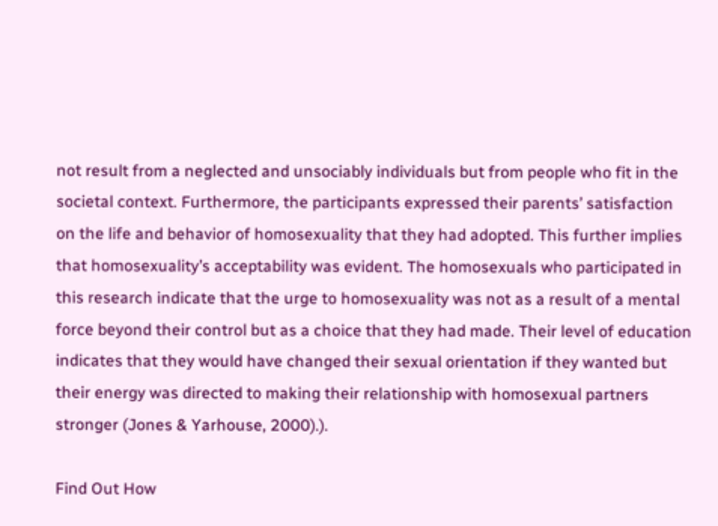not result from a neglected and unsociably individuals but from people who fit in the societal context. Furthermore, the participants expressed their parents’ satisfaction on the life and behavior of homosexuality that they had adopted. This further implies that homosexuality’s acceptability was evident. The homosexuals who participated in this research indicate that the urge to homosexuality was not as a result of a mental force beyond their control but as a choice that they had made. Their level of education indicates that they would have changed their sexual orientation if they wanted but their energy was directed to making their relationship with homosexual partners stronger (Jones & Yarhouse, 2000).).

Find Out How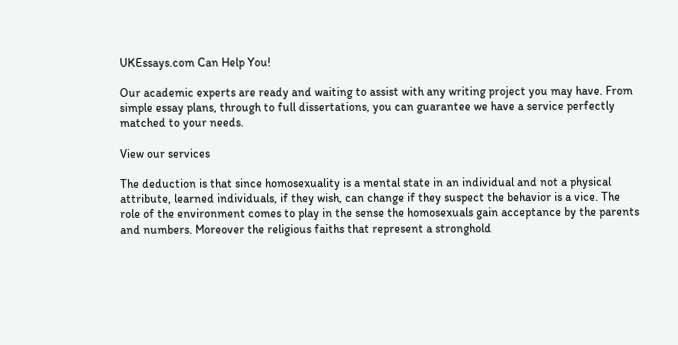UKEssays.com Can Help You!

Our academic experts are ready and waiting to assist with any writing project you may have. From simple essay plans, through to full dissertations, you can guarantee we have a service perfectly matched to your needs.

View our services

The deduction is that since homosexuality is a mental state in an individual and not a physical attribute, learned individuals, if they wish, can change if they suspect the behavior is a vice. The role of the environment comes to play in the sense the homosexuals gain acceptance by the parents and numbers. Moreover the religious faiths that represent a stronghold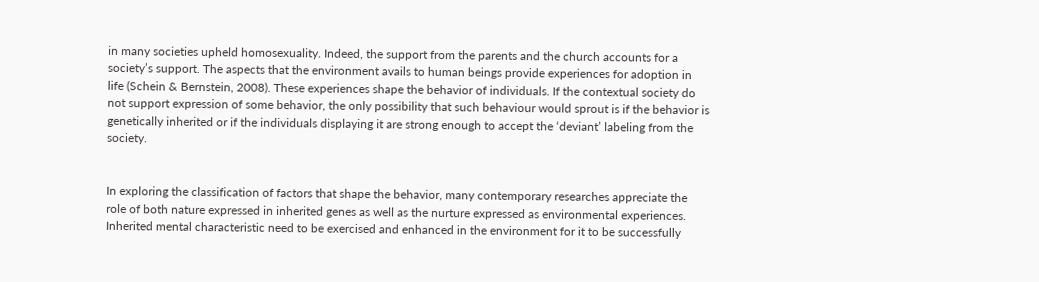in many societies upheld homosexuality. Indeed, the support from the parents and the church accounts for a society’s support. The aspects that the environment avails to human beings provide experiences for adoption in life (Schein & Bernstein, 2008). These experiences shape the behavior of individuals. If the contextual society do not support expression of some behavior, the only possibility that such behaviour would sprout is if the behavior is genetically inherited or if the individuals displaying it are strong enough to accept the ‘deviant’ labeling from the society.


In exploring the classification of factors that shape the behavior, many contemporary researches appreciate the role of both nature expressed in inherited genes as well as the nurture expressed as environmental experiences. Inherited mental characteristic need to be exercised and enhanced in the environment for it to be successfully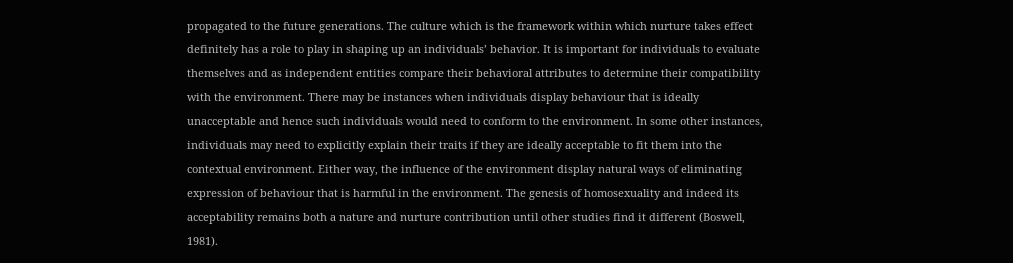propagated to the future generations. The culture which is the framework within which nurture takes effect definitely has a role to play in shaping up an individuals’ behavior. It is important for individuals to evaluate themselves and as independent entities compare their behavioral attributes to determine their compatibility with the environment. There may be instances when individuals display behaviour that is ideally unacceptable and hence such individuals would need to conform to the environment. In some other instances, individuals may need to explicitly explain their traits if they are ideally acceptable to fit them into the contextual environment. Either way, the influence of the environment display natural ways of eliminating expression of behaviour that is harmful in the environment. The genesis of homosexuality and indeed its acceptability remains both a nature and nurture contribution until other studies find it different (Boswell, 1981).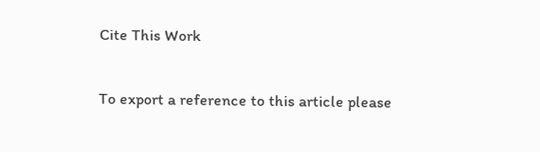Cite This Work

To export a reference to this article please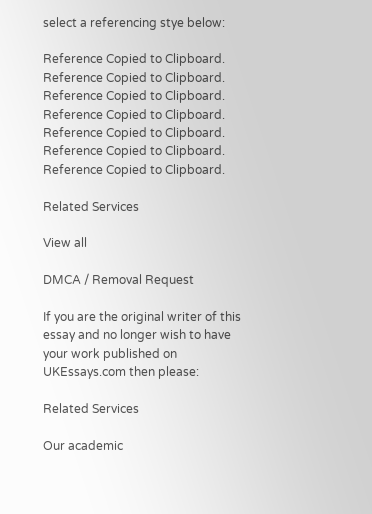select a referencing stye below:

Reference Copied to Clipboard.
Reference Copied to Clipboard.
Reference Copied to Clipboard.
Reference Copied to Clipboard.
Reference Copied to Clipboard.
Reference Copied to Clipboard.
Reference Copied to Clipboard.

Related Services

View all

DMCA / Removal Request

If you are the original writer of this essay and no longer wish to have your work published on UKEssays.com then please:

Related Services

Our academic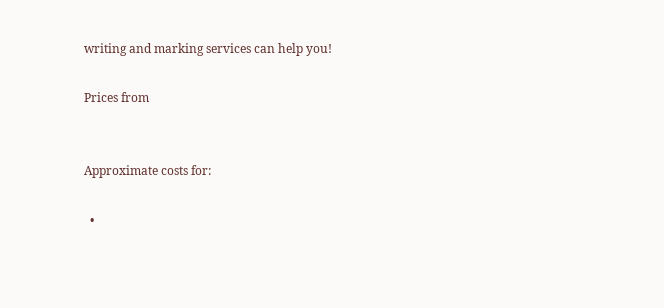writing and marking services can help you!

Prices from


Approximate costs for:

  •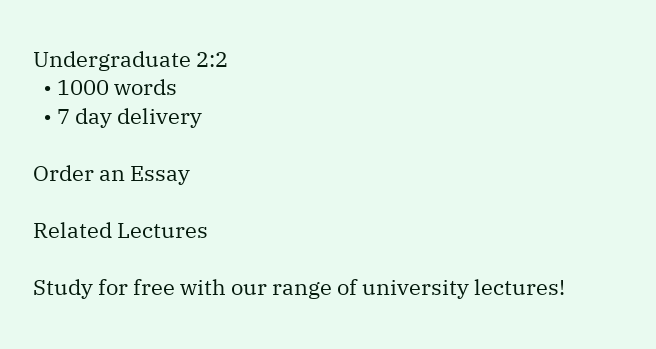Undergraduate 2:2
  • 1000 words
  • 7 day delivery

Order an Essay

Related Lectures

Study for free with our range of university lectures!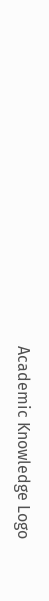Academic Knowledge Logo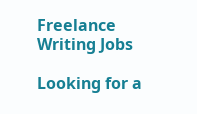Freelance Writing Jobs

Looking for a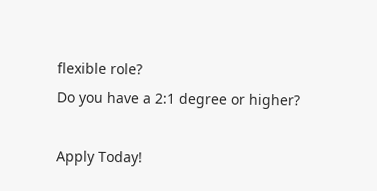flexible role?
Do you have a 2:1 degree or higher?

Apply Today!